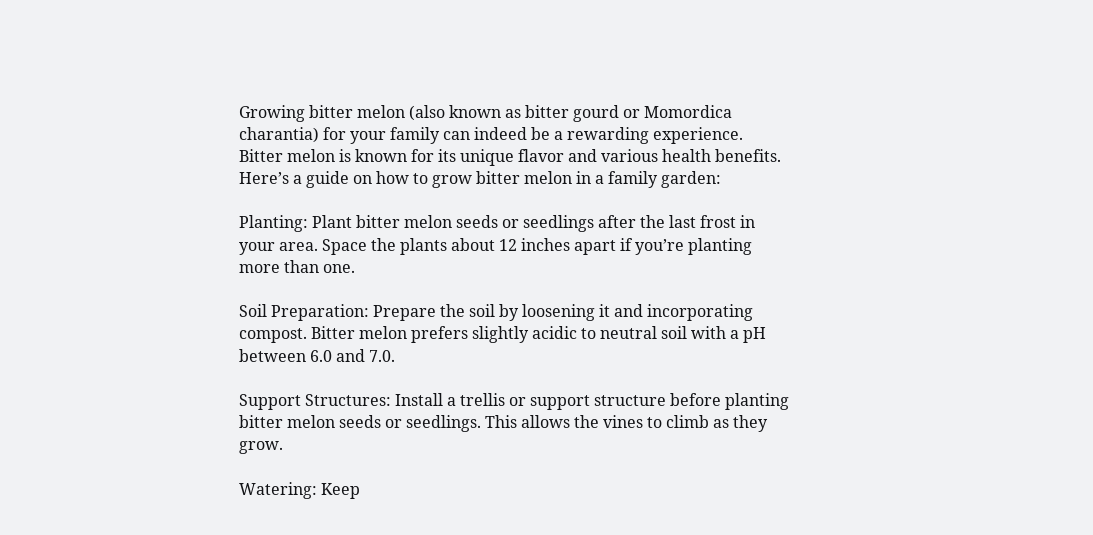Growing bitter melon (also known as bitter gourd or Momordica charantia) for your family can indeed be a rewarding experience. Bitter melon is known for its unique flavor and various health benefits. Here’s a guide on how to grow bitter melon in a family garden:

Planting: Plant bitter melon seeds or seedlings after the last frost in your area. Space the plants about 12 inches apart if you’re planting more than one.

Soil Preparation: Prepare the soil by loosening it and incorporating compost. Bitter melon prefers slightly acidic to neutral soil with a pH between 6.0 and 7.0.

Support Structures: Install a trellis or support structure before planting bitter melon seeds or seedlings. This allows the vines to climb as they grow.

Watering: Keep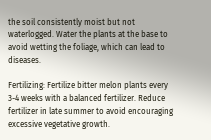the soil consistently moist but not waterlogged. Water the plants at the base to avoid wetting the foliage, which can lead to diseases.

Fertilizing: Fertilize bitter melon plants every 3-4 weeks with a balanced fertilizer. Reduce fertilizer in late summer to avoid encouraging excessive vegetative growth.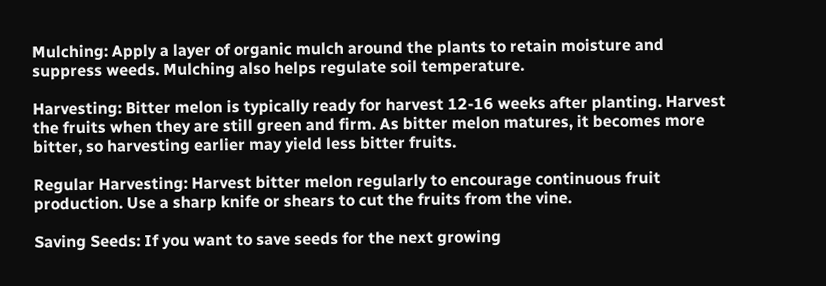Mulching: Apply a layer of organic mulch around the plants to retain moisture and suppress weeds. Mulching also helps regulate soil temperature.

Harvesting: Bitter melon is typically ready for harvest 12-16 weeks after planting. Harvest the fruits when they are still green and firm. As bitter melon matures, it becomes more bitter, so harvesting earlier may yield less bitter fruits.

Regular Harvesting: Harvest bitter melon regularly to encourage continuous fruit production. Use a sharp knife or shears to cut the fruits from the vine.

Saving Seeds: If you want to save seeds for the next growing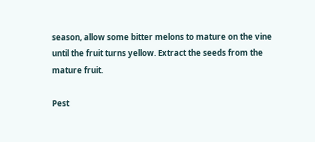season, allow some bitter melons to mature on the vine until the fruit turns yellow. Extract the seeds from the mature fruit.

Pest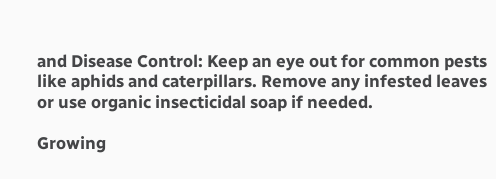and Disease Control: Keep an eye out for common pests like aphids and caterpillars. Remove any infested leaves or use organic insecticidal soap if needed.

Growing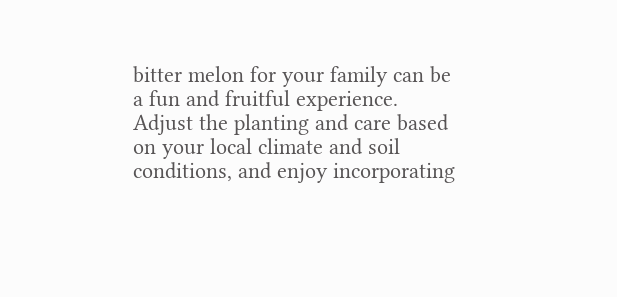bitter melon for your family can be a fun and fruitful experience. Adjust the planting and care based on your local climate and soil conditions, and enjoy incorporating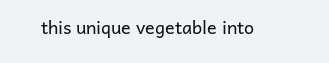this unique vegetable into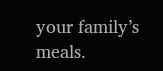your family’s meals.